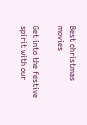Best christmas movies

Get into the festive spirit with our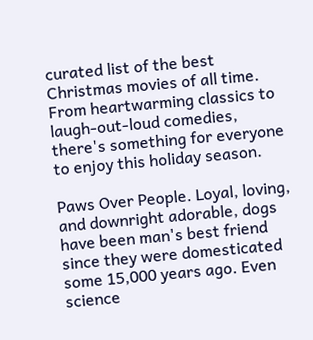curated list of the best Christmas movies of all time. From heartwarming classics to laugh-out-loud comedies, there's something for everyone to enjoy this holiday season.

Paws Over People. Loyal, loving, and downright adorable, dogs have been man's best friend since they were domesticated some 15,000 years ago. Even science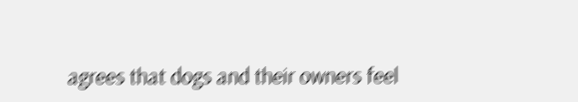agrees that dogs and their owners feel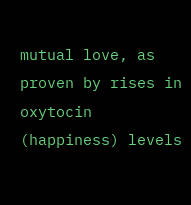mutual love, as proven by rises in oxytocin (happiness) levels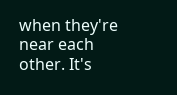when they're near each other. It's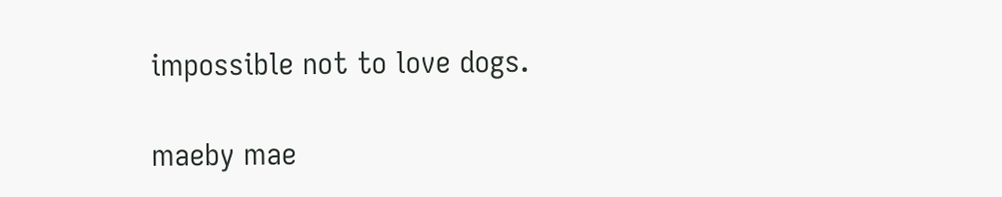impossible not to love dogs.

maeby mae